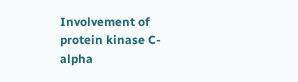Involvement of protein kinase C-alpha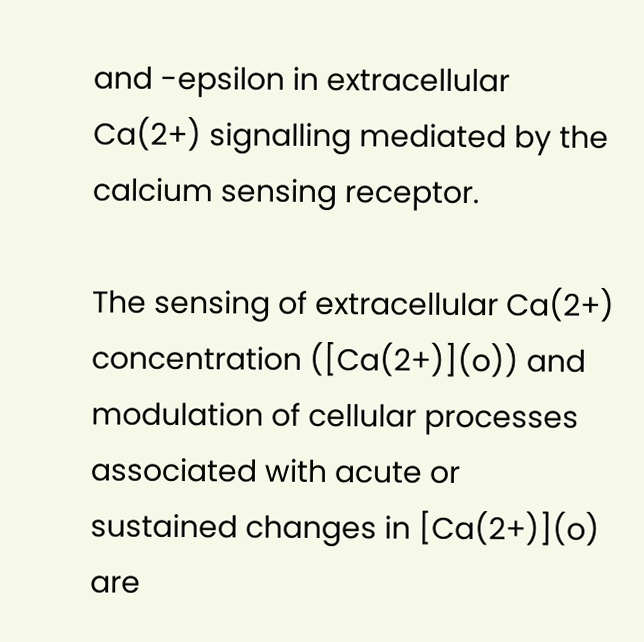and -epsilon in extracellular Ca(2+) signalling mediated by the calcium sensing receptor.

The sensing of extracellular Ca(2+) concentration ([Ca(2+)](o)) and modulation of cellular processes associated with acute or sustained changes in [Ca(2+)](o) are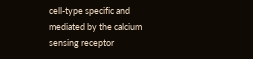cell-type specific and mediated by the calcium sensing receptor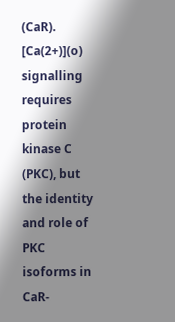(CaR). [Ca(2+)](o) signalling requires protein kinase C (PKC), but the identity and role of PKC isoforms in CaR-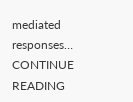mediated responses… CONTINUE READING